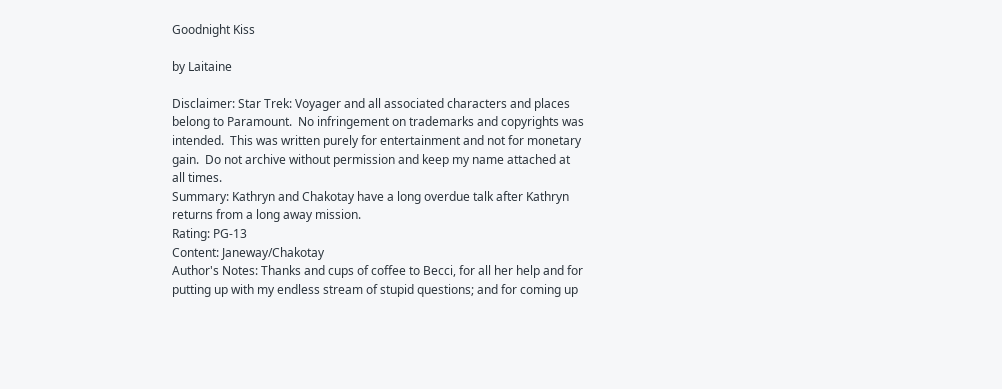Goodnight Kiss

by Laitaine

Disclaimer: Star Trek: Voyager and all associated characters and places belong to Paramount.  No infringement on trademarks and copyrights was intended.  This was written purely for entertainment and not for monetary gain.  Do not archive without permission and keep my name attached at all times.
Summary: Kathryn and Chakotay have a long overdue talk after Kathryn returns from a long away mission.
Rating: PG-13
Content: Janeway/Chakotay
Author's Notes: Thanks and cups of coffee to Becci, for all her help and for putting up with my endless stream of stupid questions; and for coming up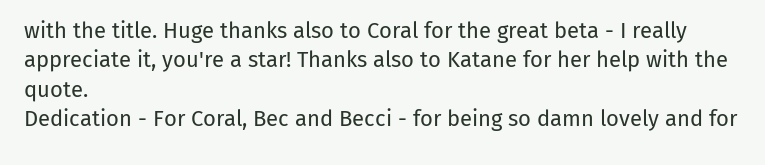with the title. Huge thanks also to Coral for the great beta - I really appreciate it, you're a star! Thanks also to Katane for her help with the quote.
Dedication - For Coral, Bec and Becci - for being so damn lovely and for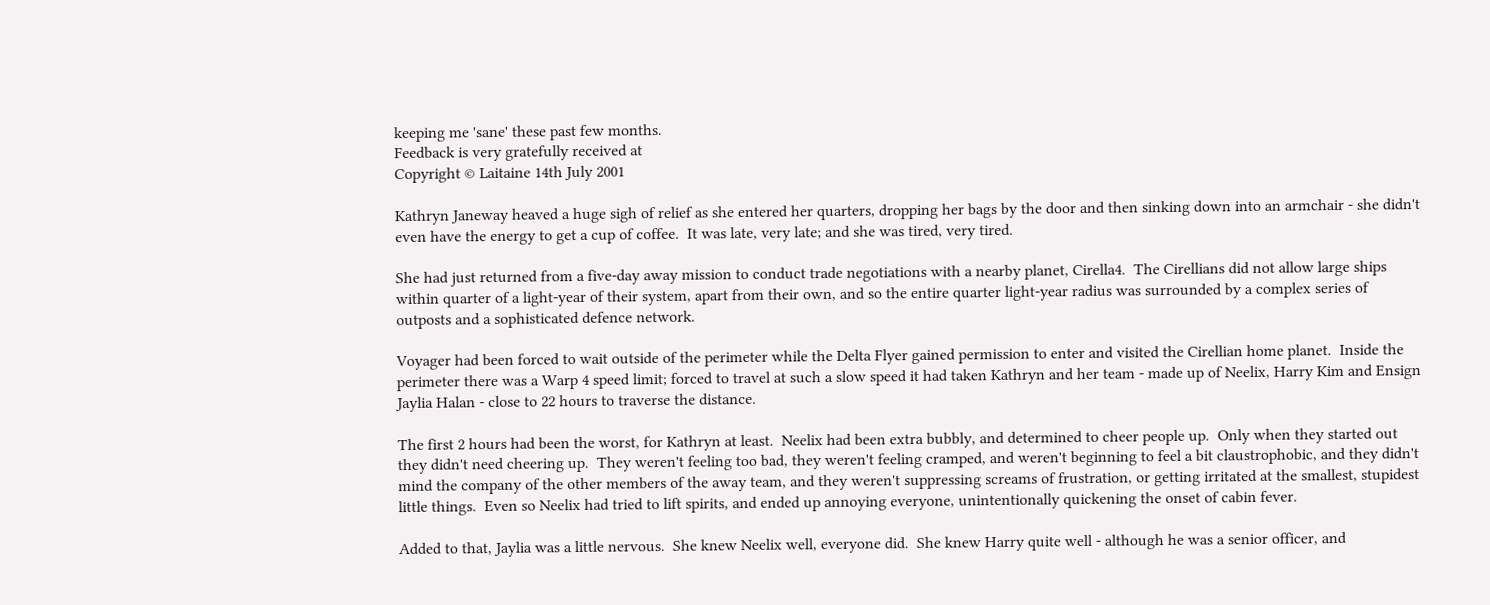keeping me 'sane' these past few months.
Feedback is very gratefully received at
Copyright © Laitaine 14th July 2001

Kathryn Janeway heaved a huge sigh of relief as she entered her quarters, dropping her bags by the door and then sinking down into an armchair - she didn't even have the energy to get a cup of coffee.  It was late, very late; and she was tired, very tired.

She had just returned from a five-day away mission to conduct trade negotiations with a nearby planet, Cirella4.  The Cirellians did not allow large ships within quarter of a light-year of their system, apart from their own, and so the entire quarter light-year radius was surrounded by a complex series of outposts and a sophisticated defence network.

Voyager had been forced to wait outside of the perimeter while the Delta Flyer gained permission to enter and visited the Cirellian home planet.  Inside the perimeter there was a Warp 4 speed limit; forced to travel at such a slow speed it had taken Kathryn and her team - made up of Neelix, Harry Kim and Ensign Jaylia Halan - close to 22 hours to traverse the distance.

The first 2 hours had been the worst, for Kathryn at least.  Neelix had been extra bubbly, and determined to cheer people up.  Only when they started out they didn't need cheering up.  They weren't feeling too bad, they weren't feeling cramped, and weren't beginning to feel a bit claustrophobic, and they didn't mind the company of the other members of the away team, and they weren't suppressing screams of frustration, or getting irritated at the smallest, stupidest little things.  Even so Neelix had tried to lift spirits, and ended up annoying everyone, unintentionally quickening the onset of cabin fever.

Added to that, Jaylia was a little nervous.  She knew Neelix well, everyone did.  She knew Harry quite well - although he was a senior officer, and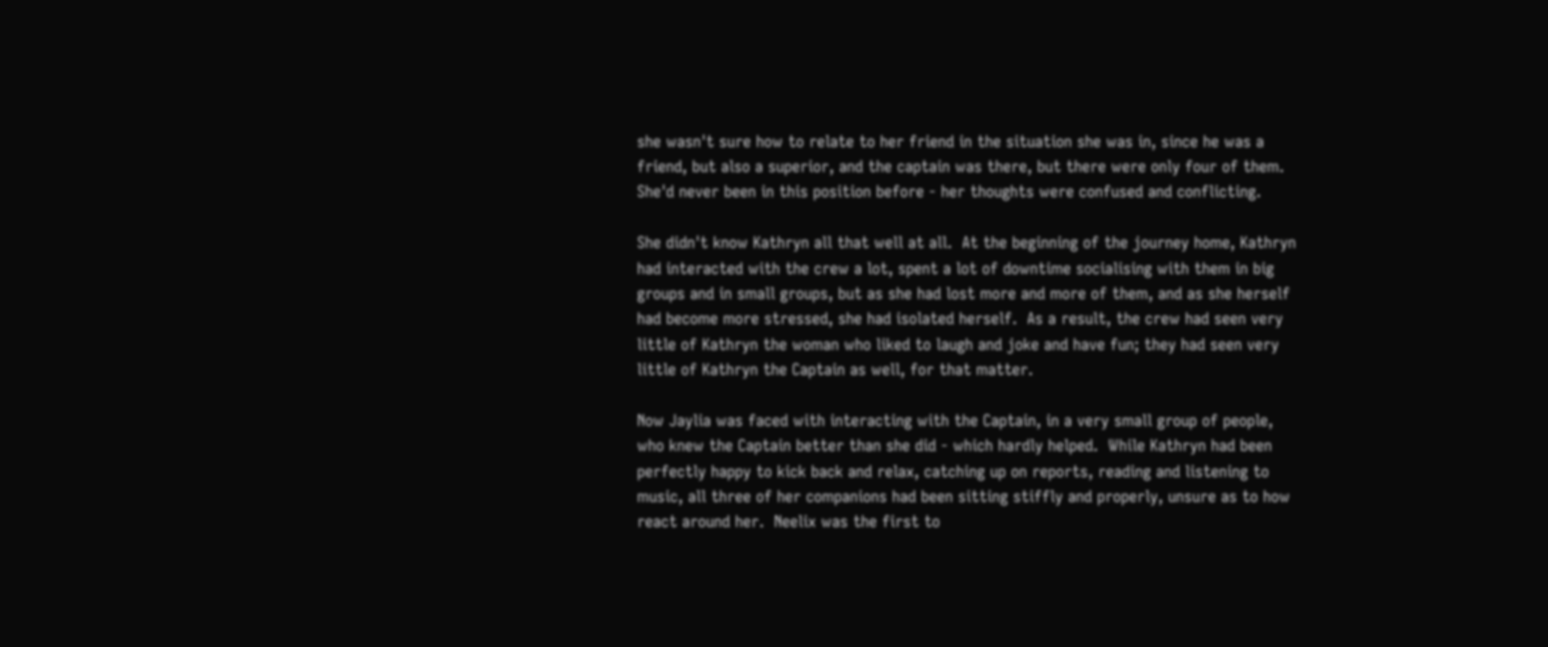she wasn't sure how to relate to her friend in the situation she was in, since he was a friend, but also a superior, and the captain was there, but there were only four of them.  She'd never been in this position before - her thoughts were confused and conflicting.

She didn't know Kathryn all that well at all.  At the beginning of the journey home, Kathryn had interacted with the crew a lot, spent a lot of downtime socialising with them in big groups and in small groups, but as she had lost more and more of them, and as she herself had become more stressed, she had isolated herself.  As a result, the crew had seen very little of Kathryn the woman who liked to laugh and joke and have fun; they had seen very little of Kathryn the Captain as well, for that matter.

Now Jaylia was faced with interacting with the Captain, in a very small group of people, who knew the Captain better than she did - which hardly helped.  While Kathryn had been perfectly happy to kick back and relax, catching up on reports, reading and listening to music, all three of her companions had been sitting stiffly and properly, unsure as to how react around her.  Neelix was the first to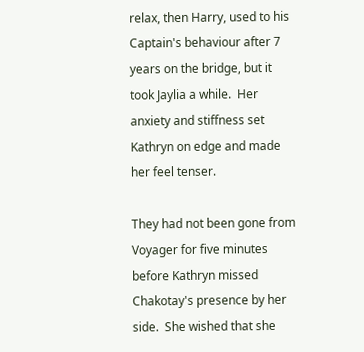relax, then Harry, used to his Captain's behaviour after 7 years on the bridge, but it took Jaylia a while.  Her anxiety and stiffness set Kathryn on edge and made her feel tenser.

They had not been gone from Voyager for five minutes before Kathryn missed Chakotay's presence by her side.  She wished that she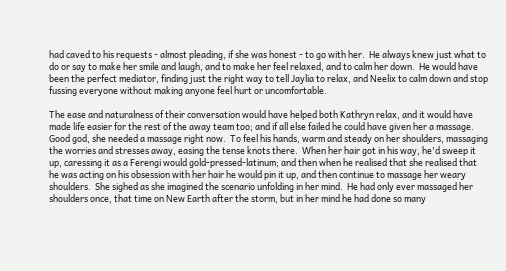had caved to his requests - almost pleading, if she was honest - to go with her.  He always knew just what to do or say to make her smile and laugh, and to make her feel relaxed, and to calm her down.  He would have been the perfect mediator, finding just the right way to tell Jaylia to relax, and Neelix to calm down and stop fussing everyone without making anyone feel hurt or uncomfortable.

The ease and naturalness of their conversation would have helped both Kathryn relax, and it would have made life easier for the rest of the away team too; and if all else failed he could have given her a massage.  Good god, she needed a massage right now.  To feel his hands, warm and steady on her shoulders, massaging the worries and stresses away, easing the tense knots there.  When her hair got in his way, he'd sweep it up, caressing it as a Ferengi would gold-pressed-latinum; and then when he realised that she realised that he was acting on his obsession with her hair he would pin it up, and then continue to massage her weary shoulders.  She sighed as she imagined the scenario unfolding in her mind.  He had only ever massaged her shoulders once, that time on New Earth after the storm, but in her mind he had done so many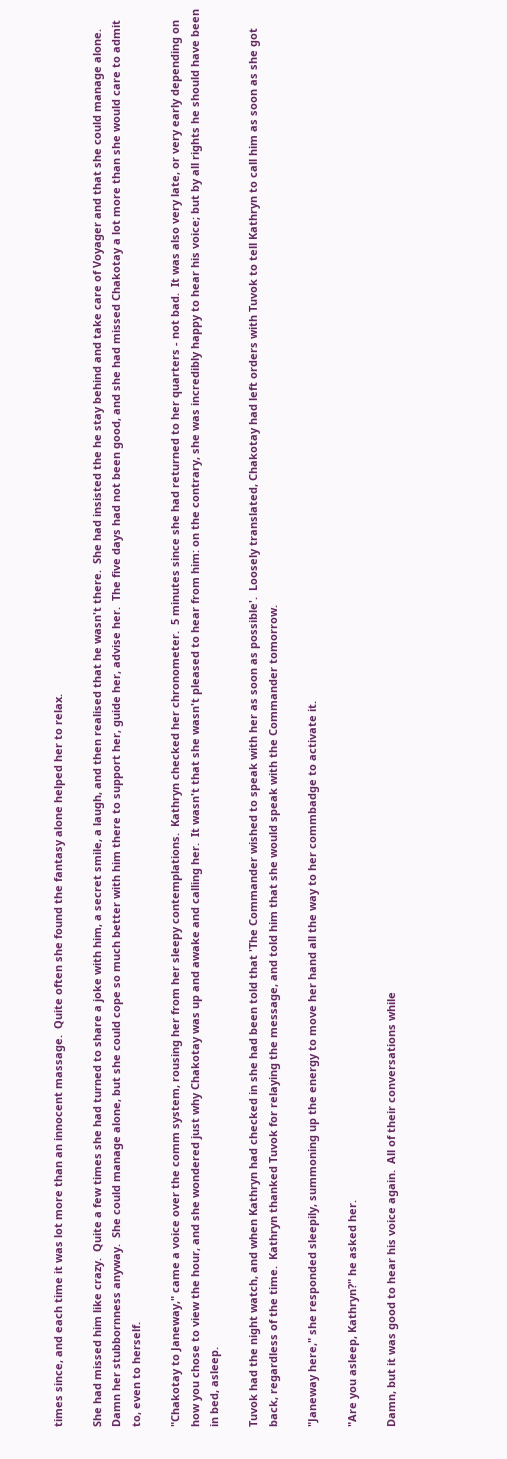times since, and each time it was lot more than an innocent massage.  Quite often she found the fantasy alone helped her to relax.

She had missed him like crazy.  Quite a few times she had turned to share a joke with him, a secret smile, a laugh, and then realised that he wasn't there.  She had insisted the he stay behind and take care of Voyager and that she could manage alone.  Damn her stubbornness anyway.  She could manage alone, but she could cope so much better with him there to support her, guide her, advise her.  The five days had not been good, and she had missed Chakotay a lot more than she would care to admit to, even to herself.

"Chakotay to Janeway," came a voice over the comm system, rousing her from her sleepy contemplations.  Kathryn checked her chronometer.  5 minutes since she had returned to her quarters - not bad.  It was also very late, or very early depending on how you chose to view the hour, and she wondered just why Chakotay was up and awake and calling her.  It wasn't that she wasn't pleased to hear from him: on the contrary, she was incredibly happy to hear his voice; but by all rights he should have been in bed, asleep.

Tuvok had the night watch, and when Kathryn had checked in she had been told that 'The Commander wished to speak with her as soon as possible'.  Loosely translated, Chakotay had left orders with Tuvok to tell Kathryn to call him as soon as she got back, regardless of the time.  Kathryn thanked Tuvok for relaying the message, and told him that she would speak with the Commander tomorrow.

"Janeway here," she responded sleepily, summoning up the energy to move her hand all the way to her commbadge to activate it.

"Are you asleep, Kathryn?" he asked her.

Damn, but it was good to hear his voice again.  All of their conversations while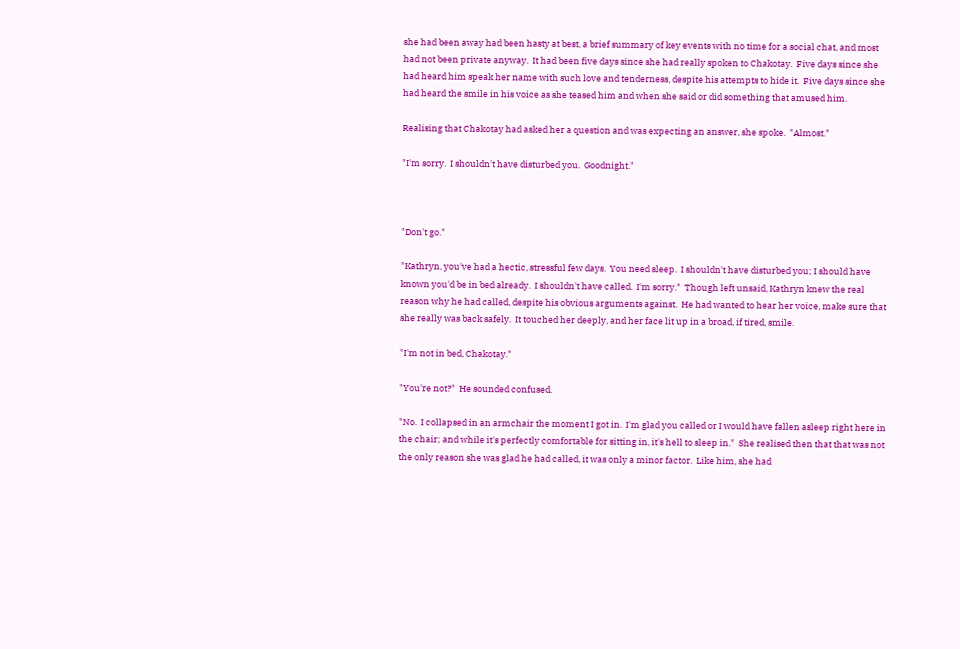she had been away had been hasty at best, a brief summary of key events with no time for a social chat, and most had not been private anyway.  It had been five days since she had really spoken to Chakotay.  Five days since she had heard him speak her name with such love and tenderness, despite his attempts to hide it.  Five days since she had heard the smile in his voice as she teased him and when she said or did something that amused him.

Realising that Chakotay had asked her a question and was expecting an answer, she spoke.  "Almost."

"I'm sorry.  I shouldn't have disturbed you.  Goodnight."



"Don't go."

"Kathryn, you've had a hectic, stressful few days.  You need sleep.  I shouldn't have disturbed you; I should have known you'd be in bed already.  I shouldn't have called.  I'm sorry."  Though left unsaid, Kathryn knew the real reason why he had called, despite his obvious arguments against.  He had wanted to hear her voice, make sure that she really was back safely.  It touched her deeply, and her face lit up in a broad, if tired, smile.

"I'm not in bed, Chakotay."

"You're not?"  He sounded confused.

"No.  I collapsed in an armchair the moment I got in.  I'm glad you called or I would have fallen asleep right here in the chair; and while it's perfectly comfortable for sitting in, it's hell to sleep in."  She realised then that that was not the only reason she was glad he had called, it was only a minor factor.  Like him, she had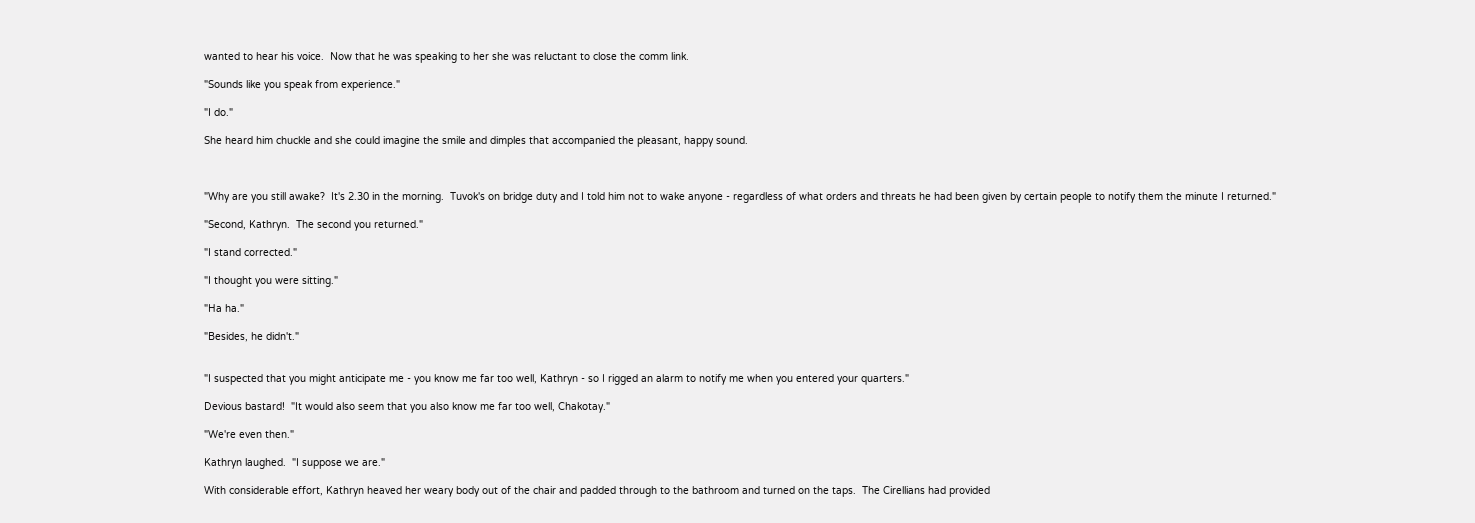wanted to hear his voice.  Now that he was speaking to her she was reluctant to close the comm link.

"Sounds like you speak from experience."

"I do."

She heard him chuckle and she could imagine the smile and dimples that accompanied the pleasant, happy sound.



"Why are you still awake?  It's 2.30 in the morning.  Tuvok's on bridge duty and I told him not to wake anyone - regardless of what orders and threats he had been given by certain people to notify them the minute I returned."

"Second, Kathryn.  The second you returned."

"I stand corrected."

"I thought you were sitting."

"Ha ha."

"Besides, he didn't."


"I suspected that you might anticipate me - you know me far too well, Kathryn - so I rigged an alarm to notify me when you entered your quarters."

Devious bastard!  "It would also seem that you also know me far too well, Chakotay."

"We're even then."

Kathryn laughed.  "I suppose we are."

With considerable effort, Kathryn heaved her weary body out of the chair and padded through to the bathroom and turned on the taps.  The Cirellians had provided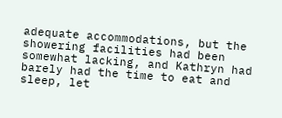adequate accommodations, but the showering facilities had been somewhat lacking, and Kathryn had barely had the time to eat and sleep, let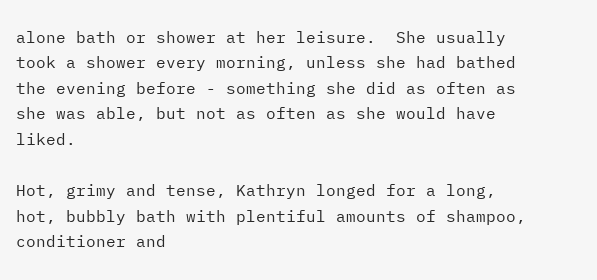alone bath or shower at her leisure.  She usually took a shower every morning, unless she had bathed the evening before - something she did as often as she was able, but not as often as she would have liked.

Hot, grimy and tense, Kathryn longed for a long, hot, bubbly bath with plentiful amounts of shampoo, conditioner and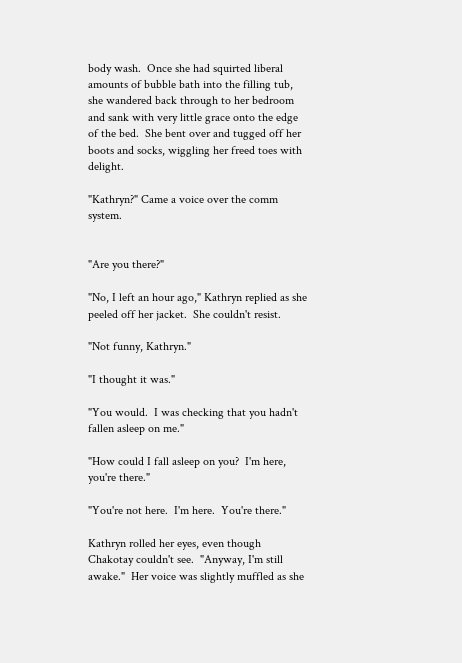body wash.  Once she had squirted liberal amounts of bubble bath into the filling tub, she wandered back through to her bedroom and sank with very little grace onto the edge of the bed.  She bent over and tugged off her boots and socks, wiggling her freed toes with delight.

"Kathryn?" Came a voice over the comm system.


"Are you there?"

"No, I left an hour ago," Kathryn replied as she peeled off her jacket.  She couldn't resist.

"Not funny, Kathryn."

"I thought it was."

"You would.  I was checking that you hadn't fallen asleep on me."

"How could I fall asleep on you?  I'm here, you're there."

"You're not here.  I'm here.  You're there."

Kathryn rolled her eyes, even though Chakotay couldn't see.  "Anyway, I'm still awake."  Her voice was slightly muffled as she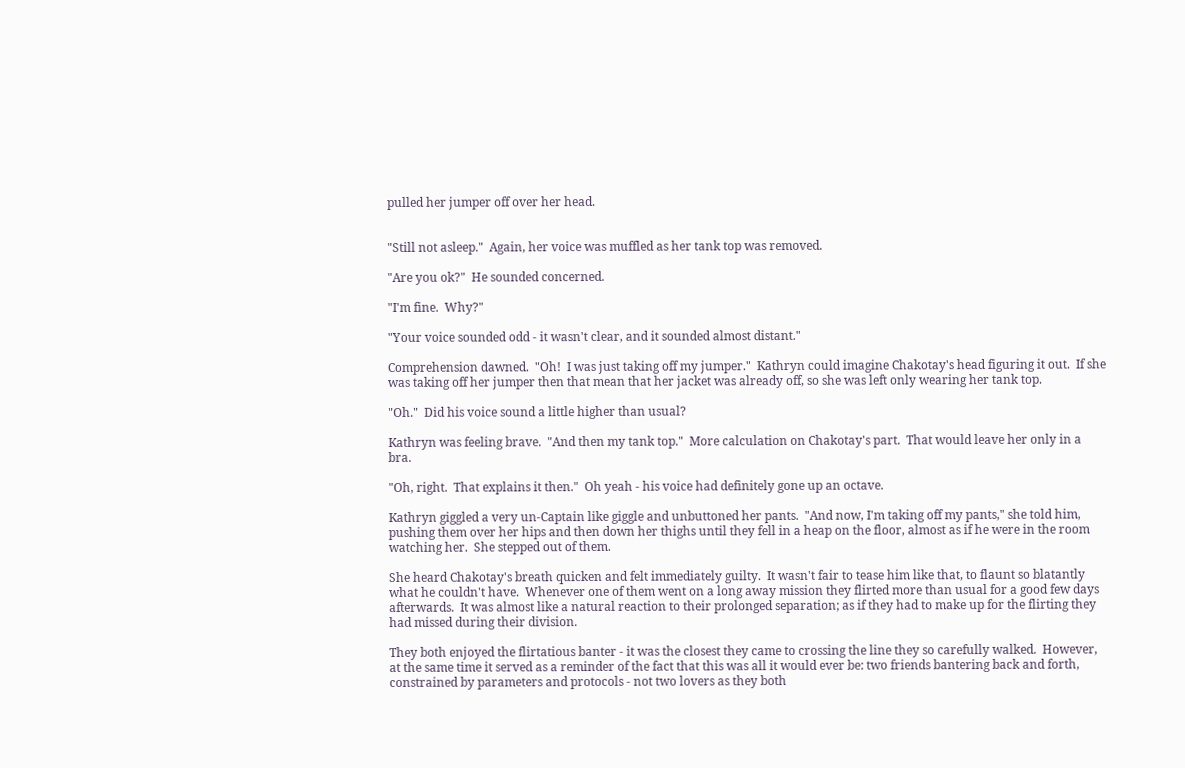pulled her jumper off over her head.


"Still not asleep."  Again, her voice was muffled as her tank top was removed.

"Are you ok?"  He sounded concerned.

"I'm fine.  Why?"

"Your voice sounded odd - it wasn't clear, and it sounded almost distant."

Comprehension dawned.  "Oh!  I was just taking off my jumper."  Kathryn could imagine Chakotay's head figuring it out.  If she was taking off her jumper then that mean that her jacket was already off, so she was left only wearing her tank top.

"Oh."  Did his voice sound a little higher than usual?

Kathryn was feeling brave.  "And then my tank top."  More calculation on Chakotay's part.  That would leave her only in a bra.

"Oh, right.  That explains it then."  Oh yeah - his voice had definitely gone up an octave.

Kathryn giggled a very un-Captain like giggle and unbuttoned her pants.  "And now, I'm taking off my pants," she told him, pushing them over her hips and then down her thighs until they fell in a heap on the floor, almost as if he were in the room watching her.  She stepped out of them.

She heard Chakotay's breath quicken and felt immediately guilty.  It wasn't fair to tease him like that, to flaunt so blatantly what he couldn't have.  Whenever one of them went on a long away mission they flirted more than usual for a good few days afterwards.  It was almost like a natural reaction to their prolonged separation; as if they had to make up for the flirting they had missed during their division.

They both enjoyed the flirtatious banter - it was the closest they came to crossing the line they so carefully walked.  However, at the same time it served as a reminder of the fact that this was all it would ever be: two friends bantering back and forth, constrained by parameters and protocols - not two lovers as they both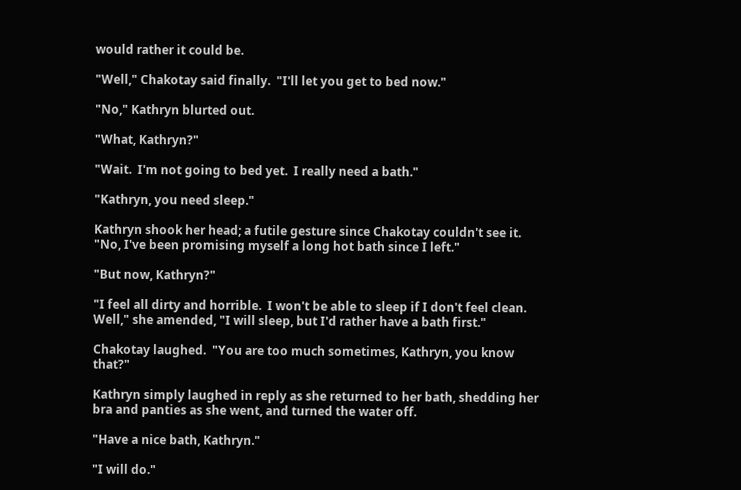would rather it could be.

"Well," Chakotay said finally.  "I'll let you get to bed now."

"No," Kathryn blurted out.

"What, Kathryn?"

"Wait.  I'm not going to bed yet.  I really need a bath."

"Kathryn, you need sleep."

Kathryn shook her head; a futile gesture since Chakotay couldn't see it.  "No, I've been promising myself a long hot bath since I left."

"But now, Kathryn?"

"I feel all dirty and horrible.  I won't be able to sleep if I don't feel clean.  Well," she amended, "I will sleep, but I'd rather have a bath first."

Chakotay laughed.  "You are too much sometimes, Kathryn, you know that?"

Kathryn simply laughed in reply as she returned to her bath, shedding her bra and panties as she went, and turned the water off.

"Have a nice bath, Kathryn."

"I will do."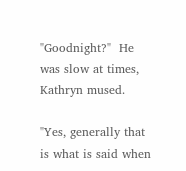"Goodnight?"  He was slow at times, Kathryn mused.

"Yes, generally that is what is said when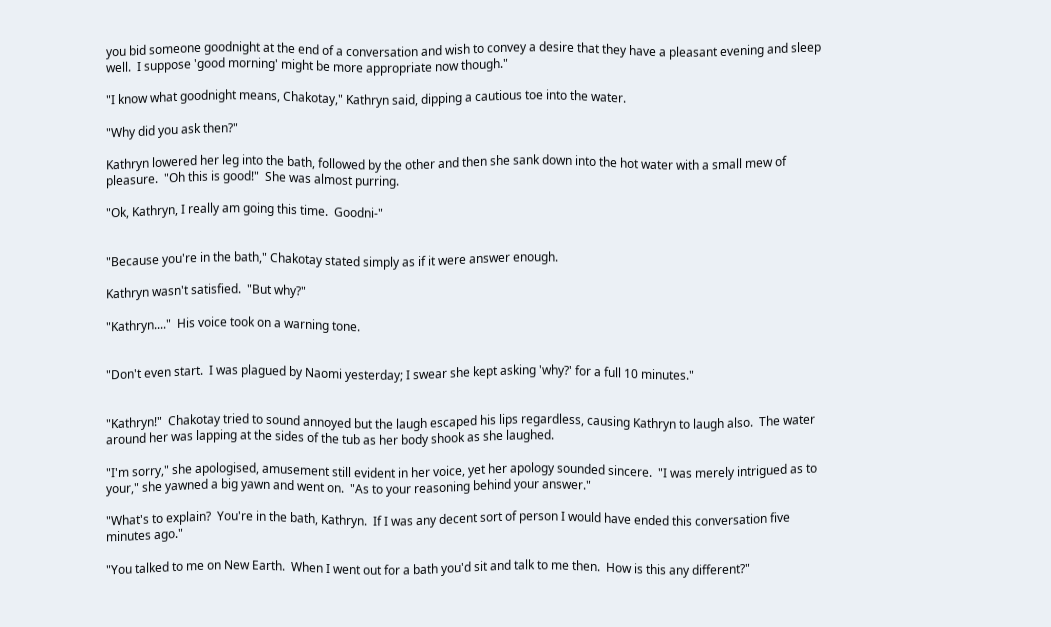you bid someone goodnight at the end of a conversation and wish to convey a desire that they have a pleasant evening and sleep well.  I suppose 'good morning' might be more appropriate now though."

"I know what goodnight means, Chakotay," Kathryn said, dipping a cautious toe into the water.

"Why did you ask then?"

Kathryn lowered her leg into the bath, followed by the other and then she sank down into the hot water with a small mew of pleasure.  "Oh this is good!"  She was almost purring.

"Ok, Kathryn, I really am going this time.  Goodni-"


"Because you're in the bath," Chakotay stated simply as if it were answer enough.

Kathryn wasn't satisfied.  "But why?"

"Kathryn...."  His voice took on a warning tone.


"Don't even start.  I was plagued by Naomi yesterday; I swear she kept asking 'why?' for a full 10 minutes."


"Kathryn!"  Chakotay tried to sound annoyed but the laugh escaped his lips regardless, causing Kathryn to laugh also.  The water around her was lapping at the sides of the tub as her body shook as she laughed.

"I'm sorry," she apologised, amusement still evident in her voice, yet her apology sounded sincere.  "I was merely intrigued as to your," she yawned a big yawn and went on.  "As to your reasoning behind your answer."

"What's to explain?  You're in the bath, Kathryn.  If I was any decent sort of person I would have ended this conversation five minutes ago."

"You talked to me on New Earth.  When I went out for a bath you'd sit and talk to me then.  How is this any different?"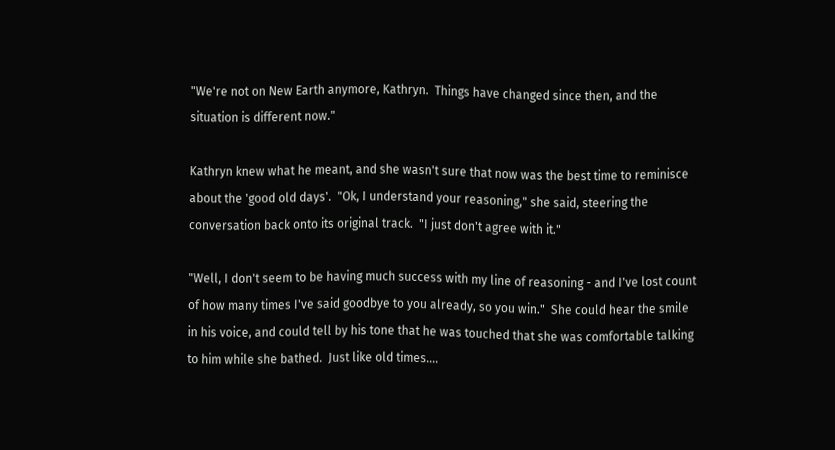"We're not on New Earth anymore, Kathryn.  Things have changed since then, and the situation is different now."

Kathryn knew what he meant, and she wasn't sure that now was the best time to reminisce about the 'good old days'.  "Ok, I understand your reasoning," she said, steering the conversation back onto its original track.  "I just don't agree with it."

"Well, I don't seem to be having much success with my line of reasoning - and I've lost count of how many times I've said goodbye to you already, so you win."  She could hear the smile in his voice, and could tell by his tone that he was touched that she was comfortable talking to him while she bathed.  Just like old times....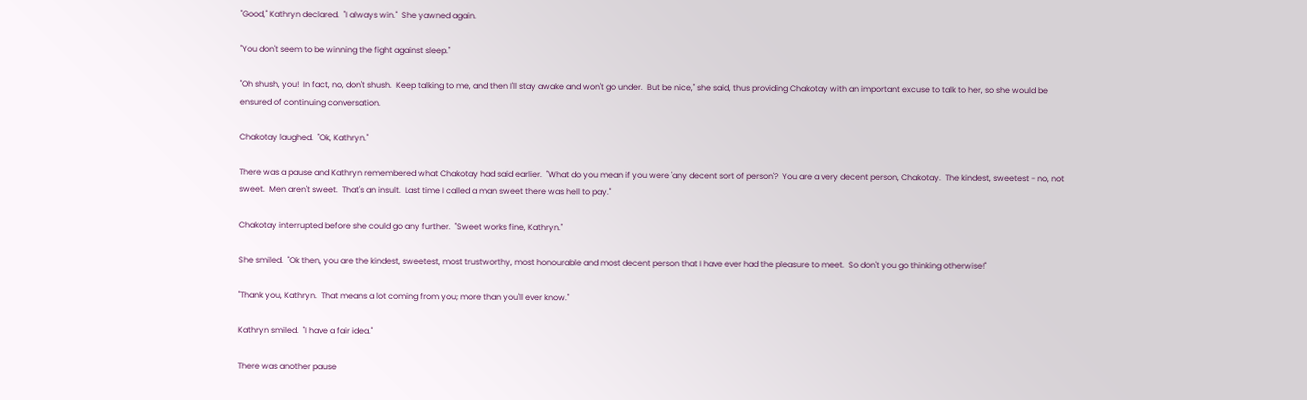"Good," Kathryn declared.  "I always win."  She yawned again.

"You don't seem to be winning the fight against sleep."

"Oh shush, you!  In fact, no, don't shush.  Keep talking to me, and then I'll stay awake and won't go under.  But be nice," she said, thus providing Chakotay with an important excuse to talk to her, so she would be ensured of continuing conversation.

Chakotay laughed.  "Ok, Kathryn."

There was a pause and Kathryn remembered what Chakotay had said earlier.  "What do you mean if you were 'any decent sort of person'?  You are a very decent person, Chakotay.  The kindest, sweetest - no, not sweet.  Men aren't sweet.  That's an insult.  Last time I called a man sweet there was hell to pay."

Chakotay interrupted before she could go any further.  "Sweet works fine, Kathryn."

She smiled.  "Ok then, you are the kindest, sweetest, most trustworthy, most honourable and most decent person that I have ever had the pleasure to meet.  So don't you go thinking otherwise!"

"Thank you, Kathryn.  That means a lot coming from you; more than you'll ever know."

Kathryn smiled.  "I have a fair idea."

There was another pause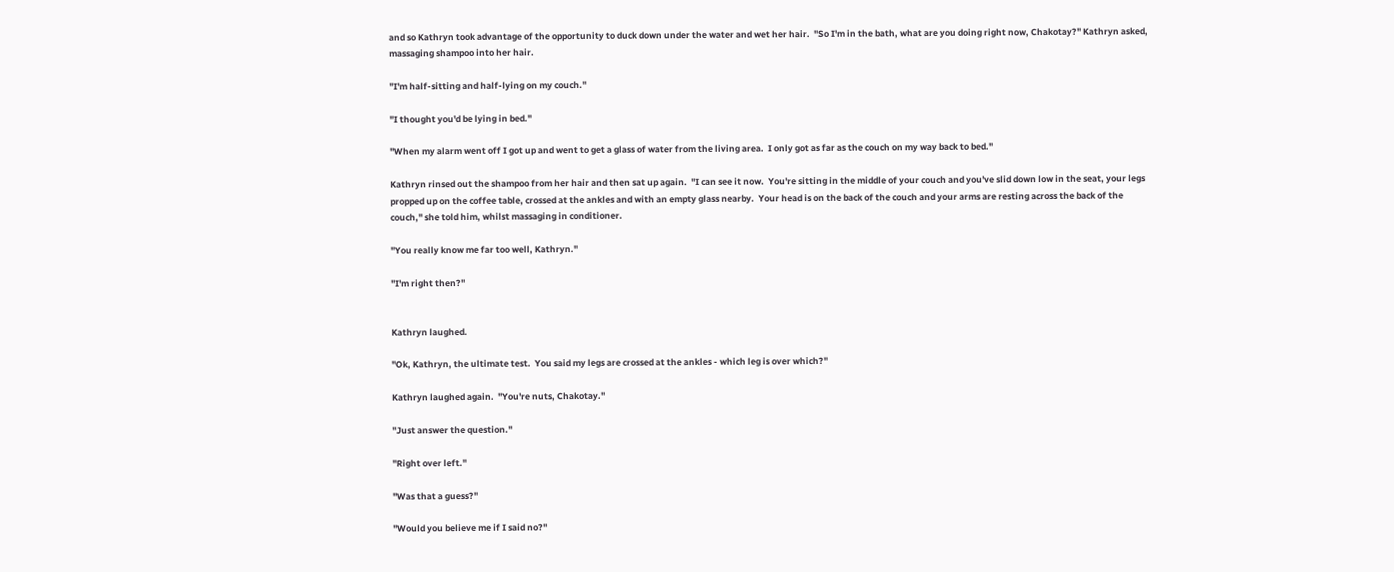and so Kathryn took advantage of the opportunity to duck down under the water and wet her hair.  "So I'm in the bath, what are you doing right now, Chakotay?" Kathryn asked, massaging shampoo into her hair.

"I'm half-sitting and half-lying on my couch."

"I thought you'd be lying in bed."

"When my alarm went off I got up and went to get a glass of water from the living area.  I only got as far as the couch on my way back to bed."

Kathryn rinsed out the shampoo from her hair and then sat up again.  "I can see it now.  You're sitting in the middle of your couch and you've slid down low in the seat, your legs propped up on the coffee table, crossed at the ankles and with an empty glass nearby.  Your head is on the back of the couch and your arms are resting across the back of the couch," she told him, whilst massaging in conditioner.

"You really know me far too well, Kathryn."

"I'm right then?"


Kathryn laughed.

"Ok, Kathryn, the ultimate test.  You said my legs are crossed at the ankles - which leg is over which?"

Kathryn laughed again.  "You're nuts, Chakotay."

"Just answer the question."

"Right over left."

"Was that a guess?"

"Would you believe me if I said no?"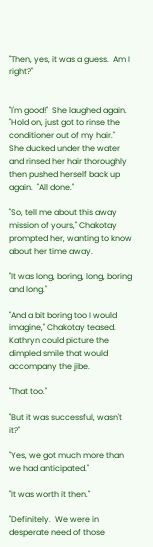"Then, yes, it was a guess.  Am I right?"


"I'm good!"  She laughed again.  "Hold on, just got to rinse the conditioner out of my hair."  She ducked under the water and rinsed her hair thoroughly then pushed herself back up again.  "All done."

"So, tell me about this away mission of yours," Chakotay prompted her, wanting to know about her time away.

"It was long, boring, long, boring and long."

"And a bit boring too I would imagine," Chakotay teased.  Kathryn could picture the dimpled smile that would accompany the jibe.

"That too."

"But it was successful, wasn't it?"

"Yes, we got much more than we had anticipated."

"It was worth it then."

"Definitely.  We were in desperate need of those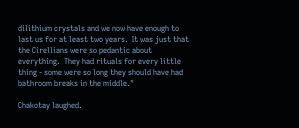dilithium crystals and we now have enough to last us for at least two years.  It was just that the Cirellians were so pedantic about everything.  They had rituals for every little thing - some were so long they should have had bathroom breaks in the middle."

Chakotay laughed.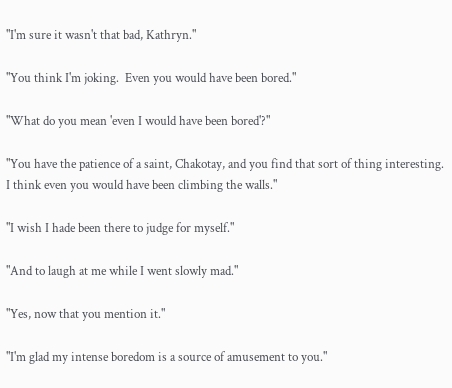"I'm sure it wasn't that bad, Kathryn."

"You think I'm joking.  Even you would have been bored."

"What do you mean 'even I would have been bored'?"

"You have the patience of a saint, Chakotay, and you find that sort of thing interesting.  I think even you would have been climbing the walls."

"I wish I hade been there to judge for myself."

"And to laugh at me while I went slowly mad."

"Yes, now that you mention it."

"I'm glad my intense boredom is a source of amusement to you."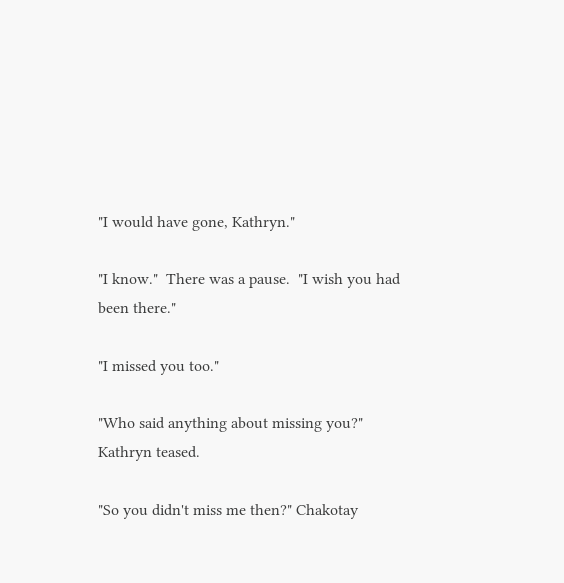"I would have gone, Kathryn."

"I know."  There was a pause.  "I wish you had been there."

"I missed you too."

"Who said anything about missing you?" Kathryn teased.

"So you didn't miss me then?" Chakotay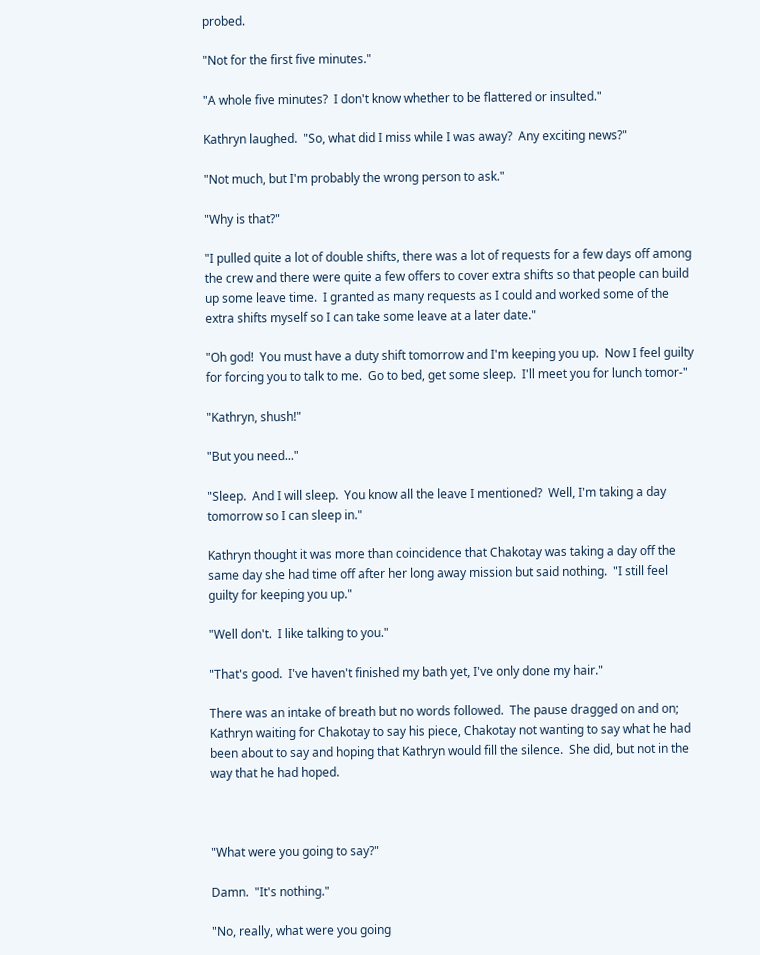probed.

"Not for the first five minutes."

"A whole five minutes?  I don't know whether to be flattered or insulted."

Kathryn laughed.  "So, what did I miss while I was away?  Any exciting news?"

"Not much, but I'm probably the wrong person to ask."

"Why is that?"

"I pulled quite a lot of double shifts, there was a lot of requests for a few days off among the crew and there were quite a few offers to cover extra shifts so that people can build up some leave time.  I granted as many requests as I could and worked some of the extra shifts myself so I can take some leave at a later date."

"Oh god!  You must have a duty shift tomorrow and I'm keeping you up.  Now I feel guilty for forcing you to talk to me.  Go to bed, get some sleep.  I'll meet you for lunch tomor-"

"Kathryn, shush!"

"But you need..."

"Sleep.  And I will sleep.  You know all the leave I mentioned?  Well, I'm taking a day tomorrow so I can sleep in."

Kathryn thought it was more than coincidence that Chakotay was taking a day off the same day she had time off after her long away mission but said nothing.  "I still feel guilty for keeping you up."

"Well don't.  I like talking to you."

"That's good.  I've haven't finished my bath yet, I've only done my hair."

There was an intake of breath but no words followed.  The pause dragged on and on; Kathryn waiting for Chakotay to say his piece, Chakotay not wanting to say what he had been about to say and hoping that Kathryn would fill the silence.  She did, but not in the way that he had hoped.



"What were you going to say?"

Damn.  "It's nothing."

"No, really, what were you going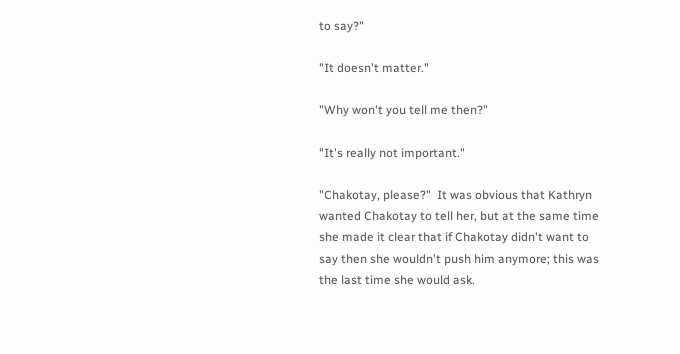to say?"

"It doesn't matter."

"Why won't you tell me then?"

"It's really not important."

"Chakotay, please?"  It was obvious that Kathryn wanted Chakotay to tell her, but at the same time she made it clear that if Chakotay didn't want to say then she wouldn't push him anymore; this was the last time she would ask.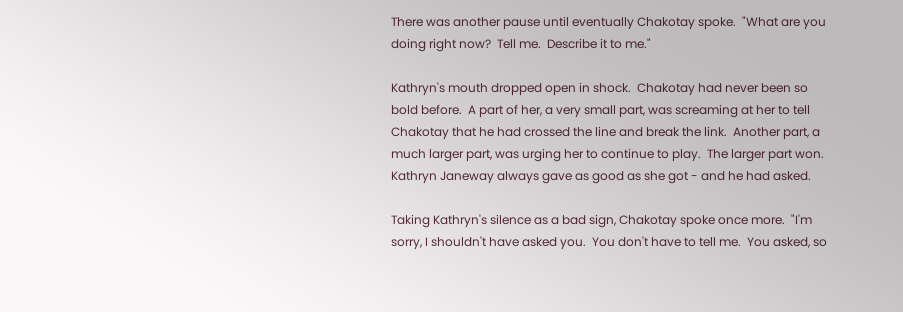There was another pause until eventually Chakotay spoke.  "What are you doing right now?  Tell me.  Describe it to me."

Kathryn's mouth dropped open in shock.  Chakotay had never been so bold before.  A part of her, a very small part, was screaming at her to tell Chakotay that he had crossed the line and break the link.  Another part, a much larger part, was urging her to continue to play.  The larger part won.  Kathryn Janeway always gave as good as she got - and he had asked.

Taking Kathryn's silence as a bad sign, Chakotay spoke once more.  "I'm sorry, I shouldn't have asked you.  You don't have to tell me.  You asked, so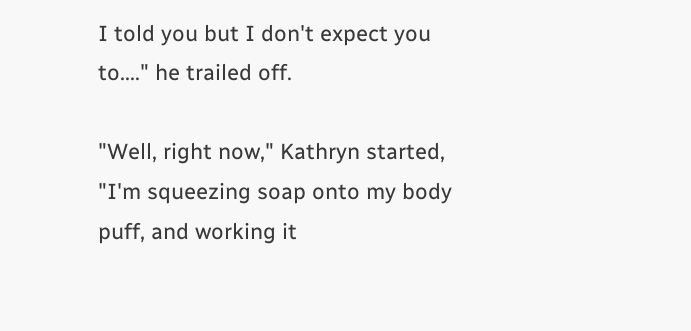I told you but I don't expect you to...." he trailed off.

"Well, right now," Kathryn started, "I'm squeezing soap onto my body puff, and working it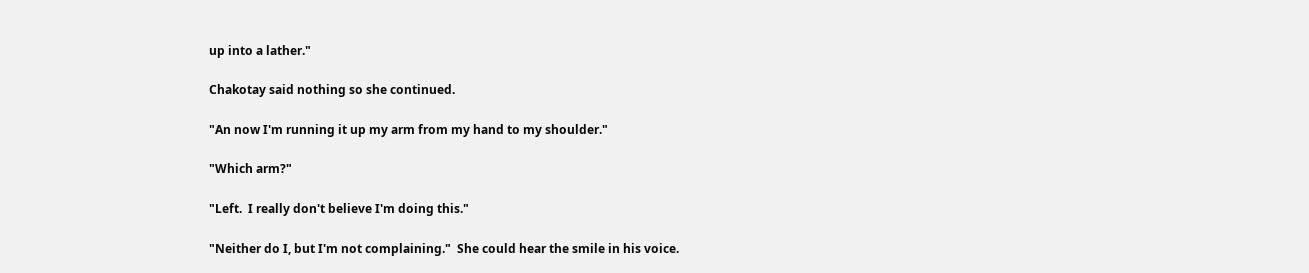up into a lather."

Chakotay said nothing so she continued.

"An now I'm running it up my arm from my hand to my shoulder."

"Which arm?"

"Left.  I really don't believe I'm doing this."

"Neither do I, but I'm not complaining."  She could hear the smile in his voice.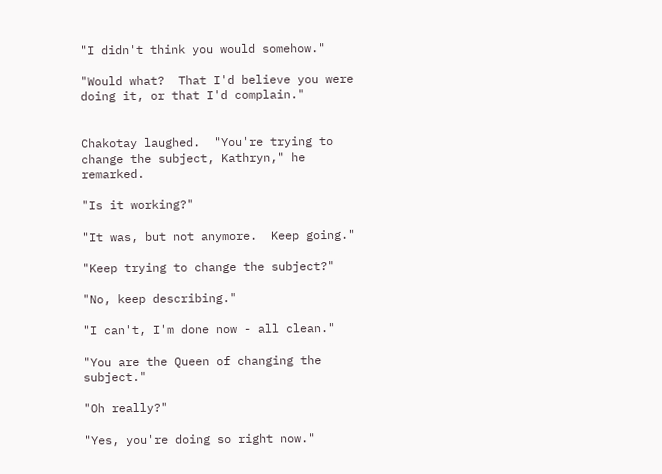"I didn't think you would somehow."

"Would what?  That I'd believe you were doing it, or that I'd complain."


Chakotay laughed.  "You're trying to change the subject, Kathryn," he remarked.

"Is it working?"

"It was, but not anymore.  Keep going."

"Keep trying to change the subject?"

"No, keep describing."

"I can't, I'm done now - all clean."

"You are the Queen of changing the subject."

"Oh really?"

"Yes, you're doing so right now."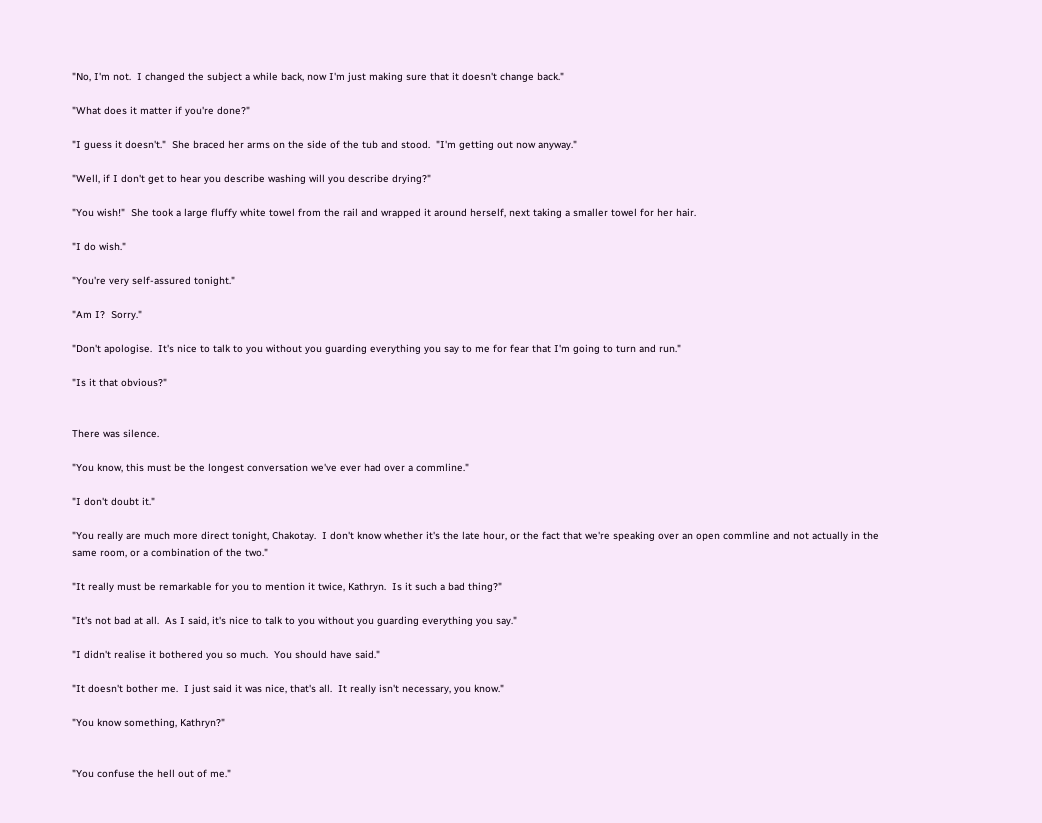"No, I'm not.  I changed the subject a while back, now I'm just making sure that it doesn't change back."

"What does it matter if you're done?"

"I guess it doesn't."  She braced her arms on the side of the tub and stood.  "I'm getting out now anyway."

"Well, if I don't get to hear you describe washing will you describe drying?"

"You wish!"  She took a large fluffy white towel from the rail and wrapped it around herself, next taking a smaller towel for her hair.

"I do wish."

"You're very self-assured tonight."

"Am I?  Sorry."

"Don't apologise.  It's nice to talk to you without you guarding everything you say to me for fear that I'm going to turn and run."

"Is it that obvious?"


There was silence.

"You know, this must be the longest conversation we've ever had over a commline."

"I don't doubt it."

"You really are much more direct tonight, Chakotay.  I don't know whether it's the late hour, or the fact that we're speaking over an open commline and not actually in the same room, or a combination of the two."

"It really must be remarkable for you to mention it twice, Kathryn.  Is it such a bad thing?"

"It's not bad at all.  As I said, it's nice to talk to you without you guarding everything you say."

"I didn't realise it bothered you so much.  You should have said."

"It doesn't bother me.  I just said it was nice, that's all.  It really isn't necessary, you know."

"You know something, Kathryn?"


"You confuse the hell out of me."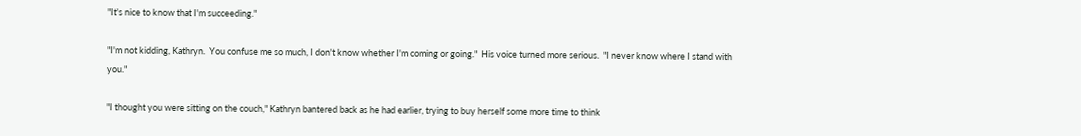"It's nice to know that I'm succeeding."

"I'm not kidding, Kathryn.  You confuse me so much, I don't know whether I'm coming or going."  His voice turned more serious.  "I never know where I stand with you."

"I thought you were sitting on the couch," Kathryn bantered back as he had earlier, trying to buy herself some more time to think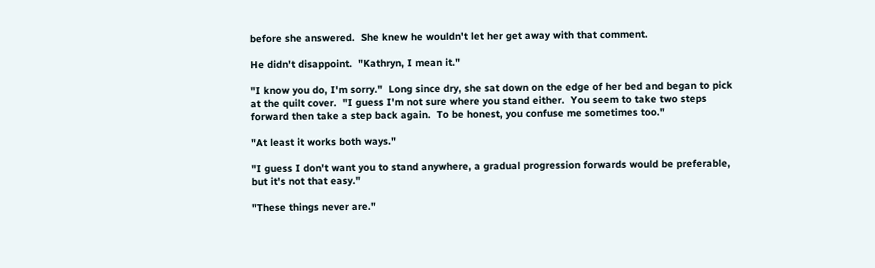before she answered.  She knew he wouldn't let her get away with that comment.

He didn't disappoint.  "Kathryn, I mean it."

"I know you do, I'm sorry."  Long since dry, she sat down on the edge of her bed and began to pick at the quilt cover.  "I guess I'm not sure where you stand either.  You seem to take two steps forward then take a step back again.  To be honest, you confuse me sometimes too."

"At least it works both ways."

"I guess I don't want you to stand anywhere, a gradual progression forwards would be preferable, but it's not that easy."

"These things never are."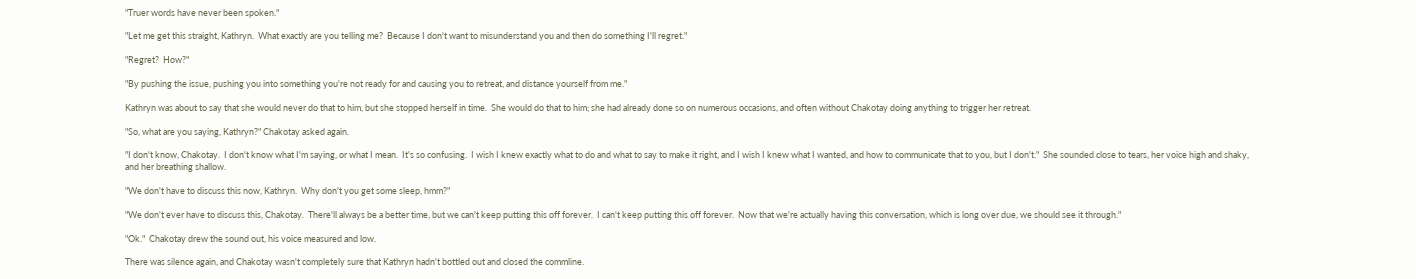"Truer words have never been spoken."

"Let me get this straight, Kathryn.  What exactly are you telling me?  Because I don't want to misunderstand you and then do something I'll regret."

"Regret?  How?"

"By pushing the issue, pushing you into something you're not ready for and causing you to retreat, and distance yourself from me."

Kathryn was about to say that she would never do that to him, but she stopped herself in time.  She would do that to him; she had already done so on numerous occasions, and often without Chakotay doing anything to trigger her retreat.

"So, what are you saying, Kathryn?" Chakotay asked again.

"I don't know, Chakotay.  I don't know what I'm saying, or what I mean.  It's so confusing.  I wish I knew exactly what to do and what to say to make it right, and I wish I knew what I wanted, and how to communicate that to you, but I don't."  She sounded close to tears, her voice high and shaky, and her breathing shallow.

"We don't have to discuss this now, Kathryn.  Why don't you get some sleep, hmm?"

"We don't ever have to discuss this, Chakotay.  There'll always be a better time, but we can't keep putting this off forever.  I can't keep putting this off forever.  Now that we're actually having this conversation, which is long over due, we should see it through."

"Ok."  Chakotay drew the sound out, his voice measured and low.

There was silence again, and Chakotay wasn't completely sure that Kathryn hadn't bottled out and closed the commline.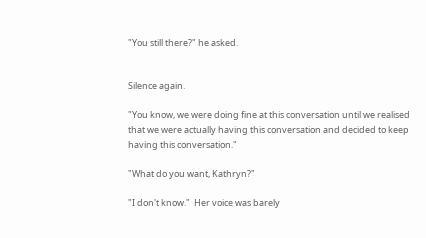"You still there?" he asked.


Silence again.

"You know, we were doing fine at this conversation until we realised that we were actually having this conversation and decided to keep having this conversation."

"What do you want, Kathryn?"

"I don't know."  Her voice was barely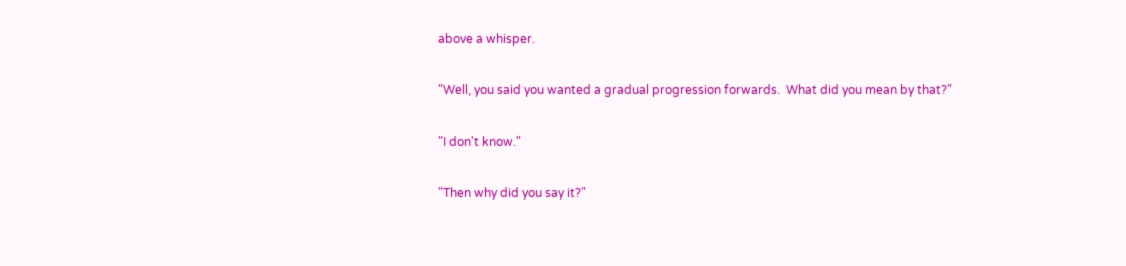above a whisper.

"Well, you said you wanted a gradual progression forwards.  What did you mean by that?"

"I don't know."

"Then why did you say it?"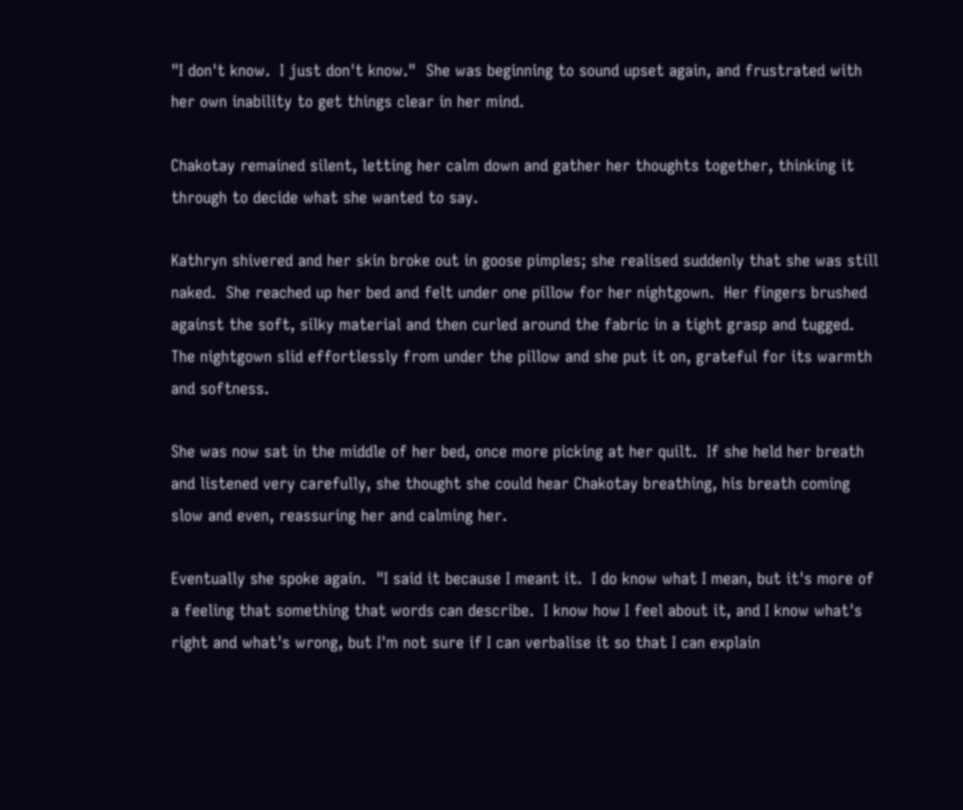"I don't know.  I just don't know."  She was beginning to sound upset again, and frustrated with her own inability to get things clear in her mind.

Chakotay remained silent, letting her calm down and gather her thoughts together, thinking it through to decide what she wanted to say.

Kathryn shivered and her skin broke out in goose pimples; she realised suddenly that she was still naked.  She reached up her bed and felt under one pillow for her nightgown.  Her fingers brushed against the soft, silky material and then curled around the fabric in a tight grasp and tugged.  The nightgown slid effortlessly from under the pillow and she put it on, grateful for its warmth and softness.

She was now sat in the middle of her bed, once more picking at her quilt.  If she held her breath and listened very carefully, she thought she could hear Chakotay breathing, his breath coming slow and even, reassuring her and calming her.

Eventually she spoke again.  "I said it because I meant it.  I do know what I mean, but it's more of a feeling that something that words can describe.  I know how I feel about it, and I know what's right and what's wrong, but I'm not sure if I can verbalise it so that I can explain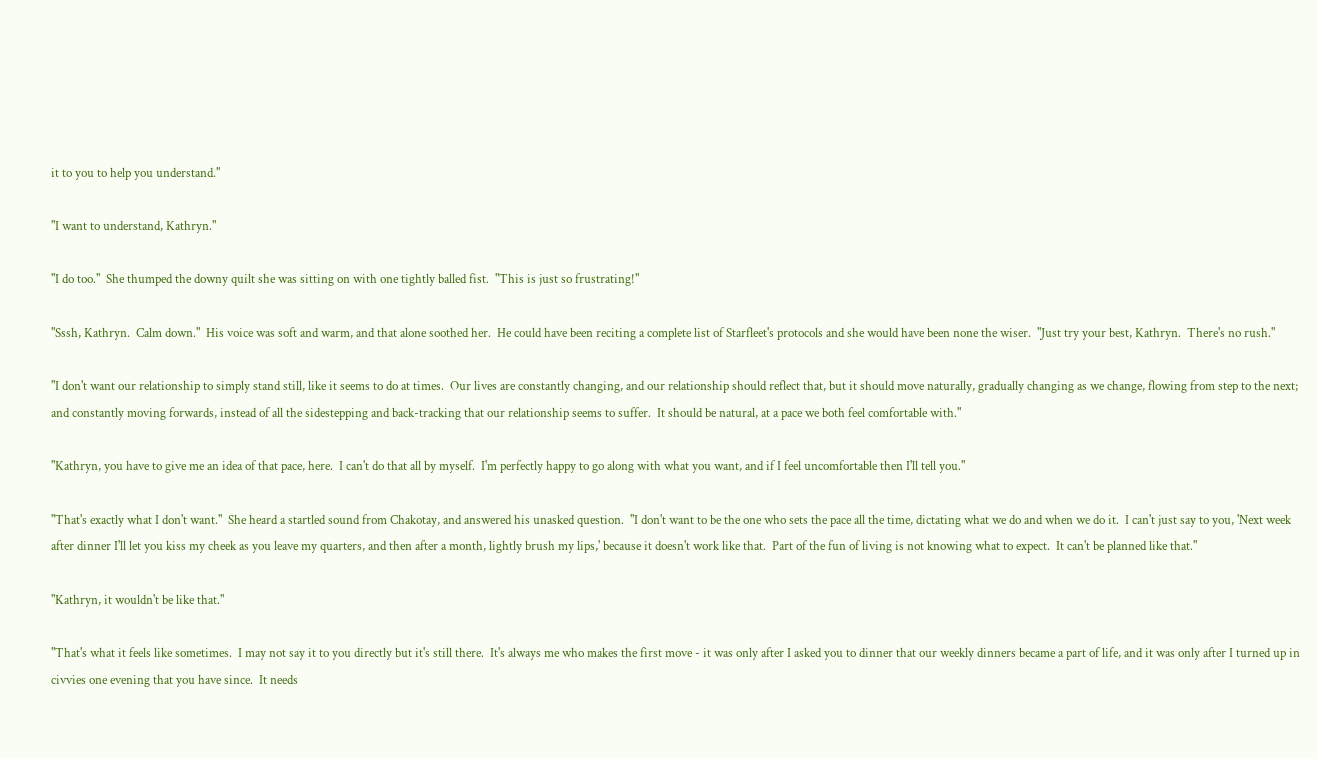it to you to help you understand."

"I want to understand, Kathryn."

"I do too."  She thumped the downy quilt she was sitting on with one tightly balled fist.  "This is just so frustrating!"

"Sssh, Kathryn.  Calm down."  His voice was soft and warm, and that alone soothed her.  He could have been reciting a complete list of Starfleet's protocols and she would have been none the wiser.  "Just try your best, Kathryn.  There's no rush."

"I don't want our relationship to simply stand still, like it seems to do at times.  Our lives are constantly changing, and our relationship should reflect that, but it should move naturally, gradually changing as we change, flowing from step to the next; and constantly moving forwards, instead of all the sidestepping and back-tracking that our relationship seems to suffer.  It should be natural, at a pace we both feel comfortable with."

"Kathryn, you have to give me an idea of that pace, here.  I can't do that all by myself.  I'm perfectly happy to go along with what you want, and if I feel uncomfortable then I'll tell you."

"That's exactly what I don't want."  She heard a startled sound from Chakotay, and answered his unasked question.  "I don't want to be the one who sets the pace all the time, dictating what we do and when we do it.  I can't just say to you, 'Next week after dinner I'll let you kiss my cheek as you leave my quarters, and then after a month, lightly brush my lips,' because it doesn't work like that.  Part of the fun of living is not knowing what to expect.  It can't be planned like that."

"Kathryn, it wouldn't be like that."

"That's what it feels like sometimes.  I may not say it to you directly but it's still there.  It's always me who makes the first move - it was only after I asked you to dinner that our weekly dinners became a part of life, and it was only after I turned up in civvies one evening that you have since.  It needs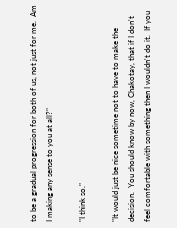to be a gradual progression for both of us, not just for me.  Am I making any sense to you at all?"

"I think so."

"It would just be nice sometime not to have to make the decision.  You should know by now, Chakotay, that if I don't feel comfortable with something then I wouldn't do it.  If you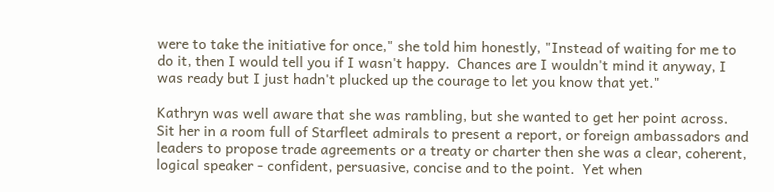were to take the initiative for once," she told him honestly, "Instead of waiting for me to do it, then I would tell you if I wasn't happy.  Chances are I wouldn't mind it anyway, I was ready but I just hadn't plucked up the courage to let you know that yet."

Kathryn was well aware that she was rambling, but she wanted to get her point across.  Sit her in a room full of Starfleet admirals to present a report, or foreign ambassadors and leaders to propose trade agreements or a treaty or charter then she was a clear, coherent, logical speaker - confident, persuasive, concise and to the point.  Yet when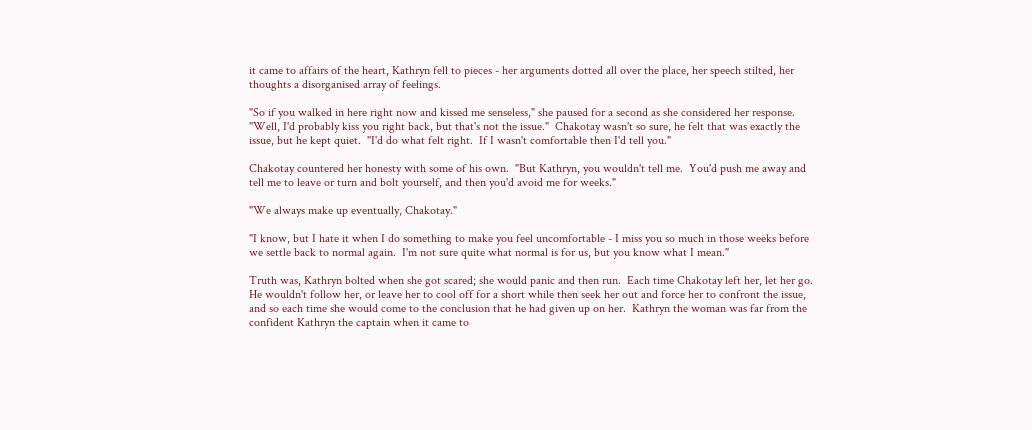it came to affairs of the heart, Kathryn fell to pieces - her arguments dotted all over the place, her speech stilted, her thoughts a disorganised array of feelings.

"So if you walked in here right now and kissed me senseless," she paused for a second as she considered her response.  "Well, I'd probably kiss you right back, but that's not the issue."  Chakotay wasn't so sure, he felt that was exactly the issue, but he kept quiet.  "I'd do what felt right.  If I wasn't comfortable then I'd tell you."

Chakotay countered her honesty with some of his own.  "But Kathryn, you wouldn't tell me.  You'd push me away and tell me to leave or turn and bolt yourself, and then you'd avoid me for weeks."

"We always make up eventually, Chakotay."

"I know, but I hate it when I do something to make you feel uncomfortable - I miss you so much in those weeks before we settle back to normal again.  I'm not sure quite what normal is for us, but you know what I mean."

Truth was, Kathryn bolted when she got scared; she would panic and then run.  Each time Chakotay left her, let her go.  He wouldn't follow her, or leave her to cool off for a short while then seek her out and force her to confront the issue, and so each time she would come to the conclusion that he had given up on her.  Kathryn the woman was far from the confident Kathryn the captain when it came to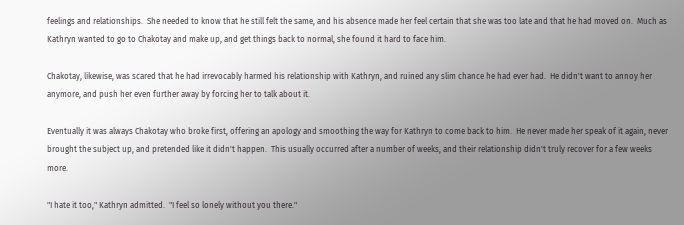feelings and relationships.  She needed to know that he still felt the same, and his absence made her feel certain that she was too late and that he had moved on.  Much as Kathryn wanted to go to Chakotay and make up, and get things back to normal, she found it hard to face him.

Chakotay, likewise, was scared that he had irrevocably harmed his relationship with Kathryn, and ruined any slim chance he had ever had.  He didn't want to annoy her anymore, and push her even further away by forcing her to talk about it.

Eventually it was always Chakotay who broke first, offering an apology and smoothing the way for Kathryn to come back to him.  He never made her speak of it again, never brought the subject up, and pretended like it didn't happen.  This usually occurred after a number of weeks, and their relationship didn't truly recover for a few weeks more.

"I hate it too," Kathryn admitted.  "I feel so lonely without you there."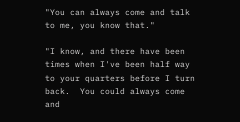"You can always come and talk to me, you know that."

"I know, and there have been times when I've been half way to your quarters before I turn back.  You could always come and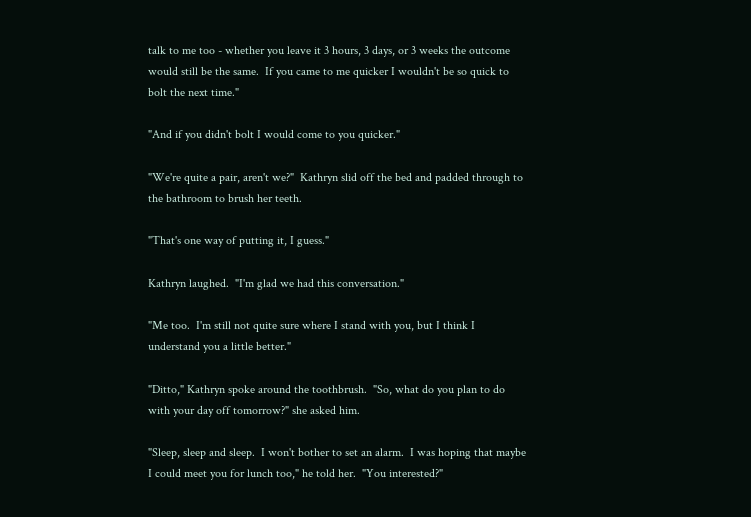talk to me too - whether you leave it 3 hours, 3 days, or 3 weeks the outcome would still be the same.  If you came to me quicker I wouldn't be so quick to bolt the next time."

"And if you didn't bolt I would come to you quicker."

"We're quite a pair, aren't we?"  Kathryn slid off the bed and padded through to the bathroom to brush her teeth.

"That's one way of putting it, I guess."

Kathryn laughed.  "I'm glad we had this conversation."

"Me too.  I'm still not quite sure where I stand with you, but I think I understand you a little better."

"Ditto," Kathryn spoke around the toothbrush.  "So, what do you plan to do with your day off tomorrow?" she asked him.

"Sleep, sleep and sleep.  I won't bother to set an alarm.  I was hoping that maybe I could meet you for lunch too," he told her.  "You interested?"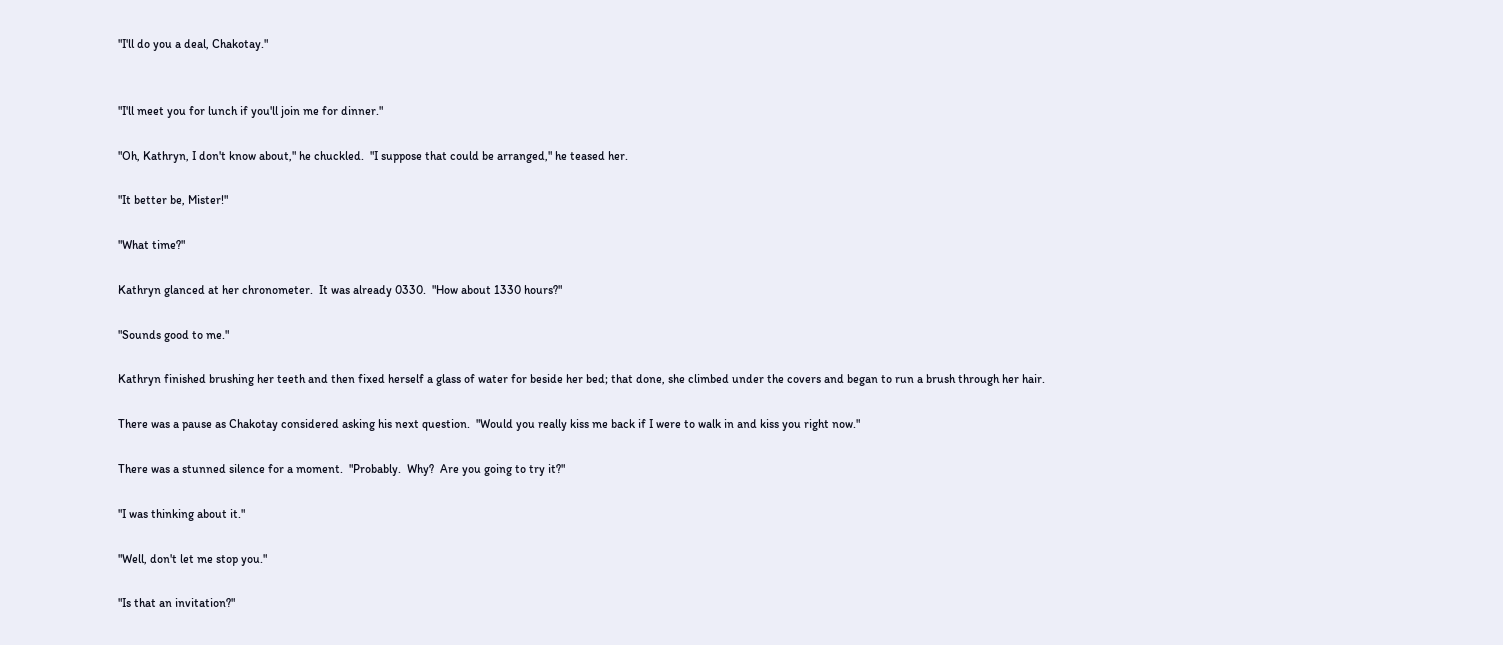"I'll do you a deal, Chakotay."


"I'll meet you for lunch if you'll join me for dinner."

"Oh, Kathryn, I don't know about," he chuckled.  "I suppose that could be arranged," he teased her.

"It better be, Mister!"

"What time?"

Kathryn glanced at her chronometer.  It was already 0330.  "How about 1330 hours?"

"Sounds good to me."

Kathryn finished brushing her teeth and then fixed herself a glass of water for beside her bed; that done, she climbed under the covers and began to run a brush through her hair.

There was a pause as Chakotay considered asking his next question.  "Would you really kiss me back if I were to walk in and kiss you right now."

There was a stunned silence for a moment.  "Probably.  Why?  Are you going to try it?"

"I was thinking about it."

"Well, don't let me stop you."

"Is that an invitation?"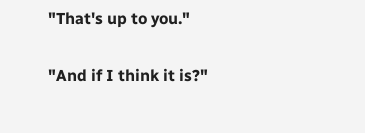"That's up to you."

"And if I think it is?"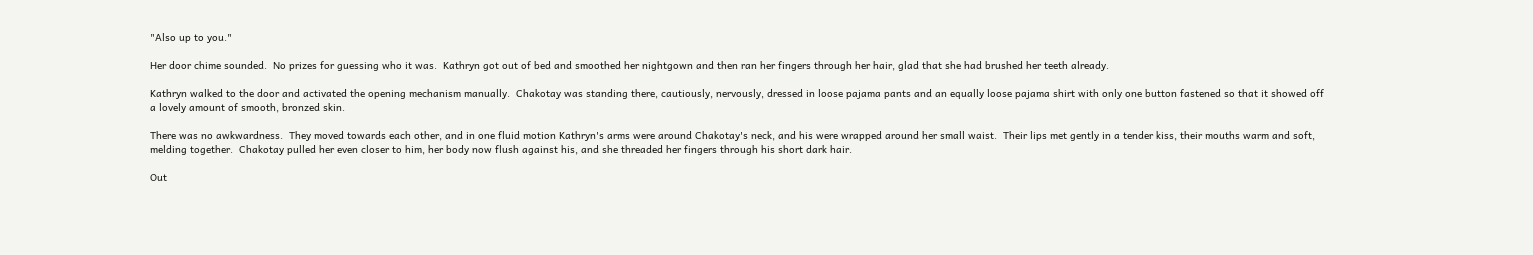"Also up to you."

Her door chime sounded.  No prizes for guessing who it was.  Kathryn got out of bed and smoothed her nightgown and then ran her fingers through her hair, glad that she had brushed her teeth already.

Kathryn walked to the door and activated the opening mechanism manually.  Chakotay was standing there, cautiously, nervously, dressed in loose pajama pants and an equally loose pajama shirt with only one button fastened so that it showed off a lovely amount of smooth, bronzed skin.

There was no awkwardness.  They moved towards each other, and in one fluid motion Kathryn's arms were around Chakotay's neck, and his were wrapped around her small waist.  Their lips met gently in a tender kiss, their mouths warm and soft, melding together.  Chakotay pulled her even closer to him, her body now flush against his, and she threaded her fingers through his short dark hair.

Out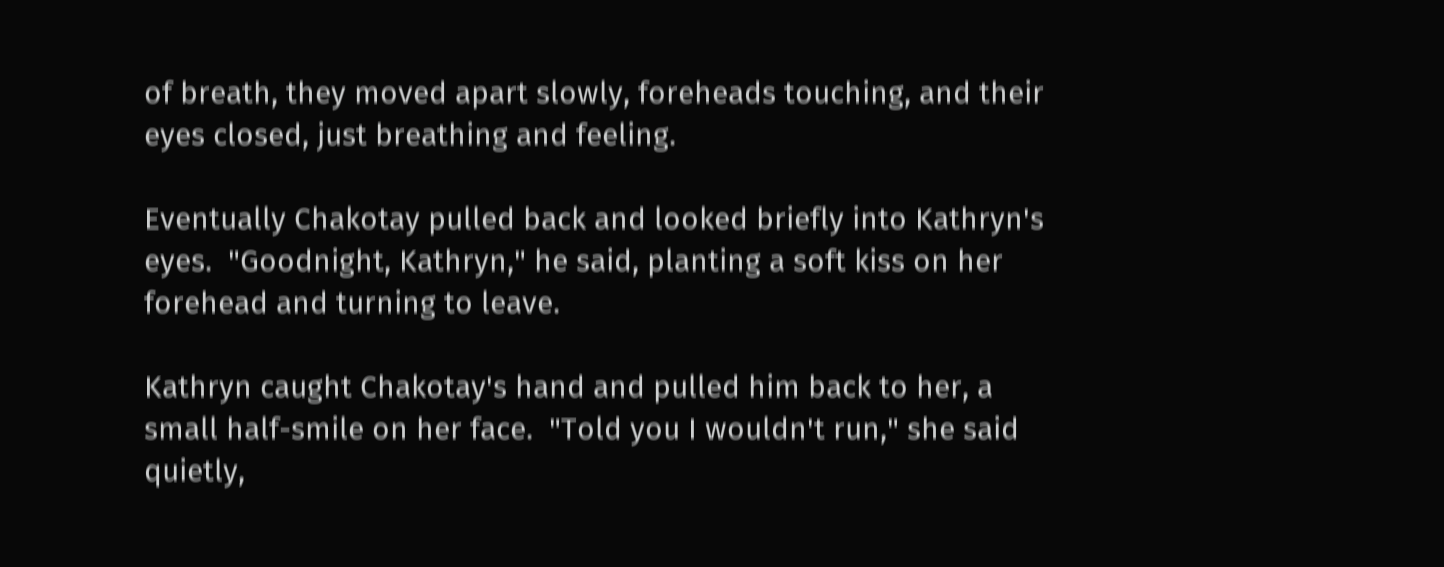of breath, they moved apart slowly, foreheads touching, and their eyes closed, just breathing and feeling.

Eventually Chakotay pulled back and looked briefly into Kathryn's eyes.  "Goodnight, Kathryn," he said, planting a soft kiss on her forehead and turning to leave.

Kathryn caught Chakotay's hand and pulled him back to her, a small half-smile on her face.  "Told you I wouldn't run," she said quietly,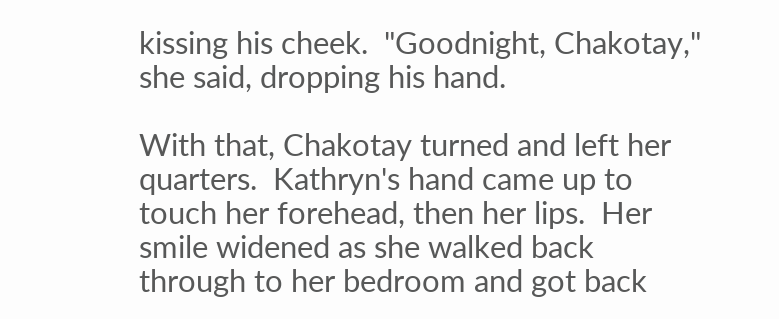kissing his cheek.  "Goodnight, Chakotay," she said, dropping his hand.

With that, Chakotay turned and left her quarters.  Kathryn's hand came up to touch her forehead, then her lips.  Her smile widened as she walked back through to her bedroom and got back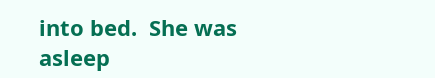into bed.  She was asleep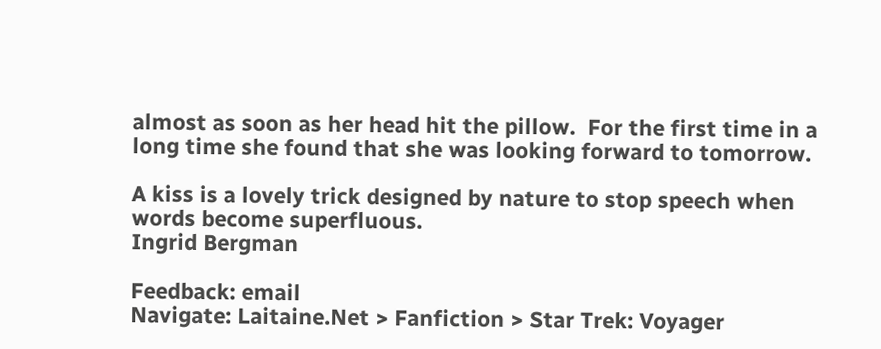almost as soon as her head hit the pillow.  For the first time in a long time she found that she was looking forward to tomorrow.

A kiss is a lovely trick designed by nature to stop speech when words become superfluous.
Ingrid Bergman

Feedback: email
Navigate: Laitaine.Net > Fanfiction > Star Trek: Voyager